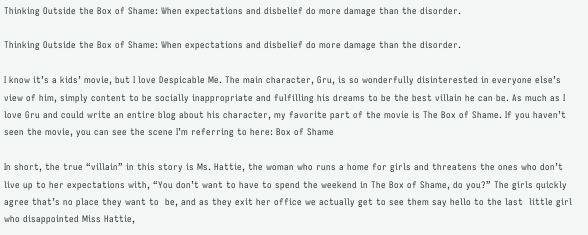Thinking Outside the Box of Shame: When expectations and disbelief do more damage than the disorder.

Thinking Outside the Box of Shame: When expectations and disbelief do more damage than the disorder.

I know it’s a kids’ movie, but I love Despicable Me. The main character, Gru, is so wonderfully disinterested in everyone else’s view of him, simply content to be socially inappropriate and fulfilling his dreams to be the best villain he can be. As much as I love Gru and could write an entire blog about his character, my favorite part of the movie is The Box of Shame. If you haven’t seen the movie, you can see the scene I’m referring to here: Box of Shame

In short, the true “villain” in this story is Ms. Hattie, the woman who runs a home for girls and threatens the ones who don’t live up to her expectations with, “You don’t want to have to spend the weekend in The Box of Shame, do you?” The girls quickly agree that’s no place they want to  be, and as they exit her office we actually get to see them say hello to the last  little girl who disappointed Miss Hattie,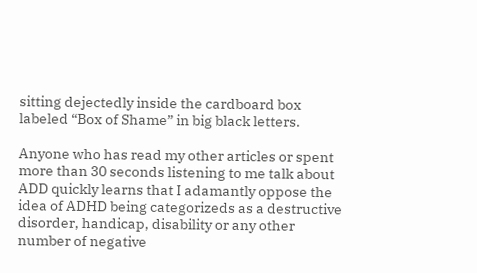sitting dejectedly inside the cardboard box labeled “Box of Shame” in big black letters.

Anyone who has read my other articles or spent  more than 30 seconds listening to me talk about ADD quickly learns that I adamantly oppose the idea of ADHD being categorizeds as a destructive disorder, handicap, disability or any other number of negative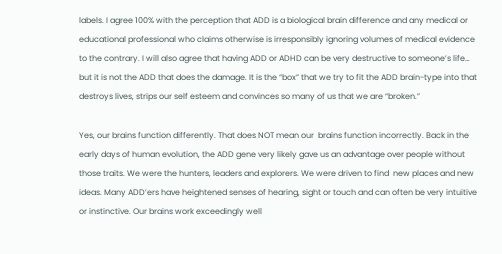labels. I agree 100% with the perception that ADD is a biological brain difference and any medical or educational professional who claims otherwise is irresponsibly ignoring volumes of medical evidence to the contrary. I will also agree that having ADD or ADHD can be very destructive to someone’s life… but it is not the ADD that does the damage. It is the “box” that we try to fit the ADD brain-type into that destroys lives, strips our self esteem and convinces so many of us that we are “broken.”

Yes, our brains function differently. That does NOT mean our  brains function incorrectly. Back in the early days of human evolution, the ADD gene very likely gave us an advantage over people without those traits. We were the hunters, leaders and explorers. We were driven to find  new places and new ideas. Many ADD’ers have heightened senses of hearing, sight or touch and can often be very intuitive or instinctive. Our brains work exceedingly well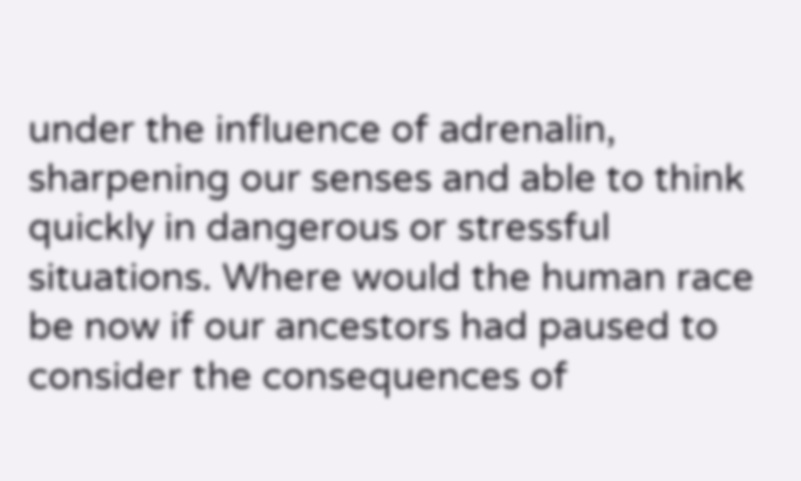under the influence of adrenalin, sharpening our senses and able to think quickly in dangerous or stressful situations. Where would the human race be now if our ancestors had paused to consider the consequences of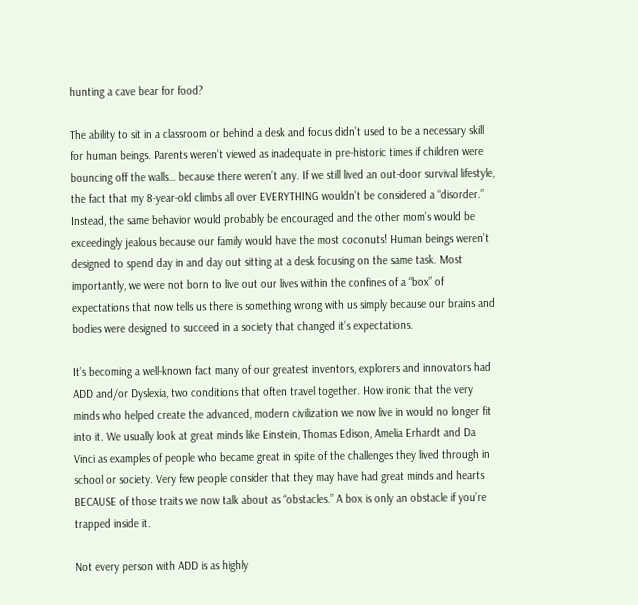hunting a cave bear for food?

The ability to sit in a classroom or behind a desk and focus didn’t used to be a necessary skill for human beings. Parents weren’t viewed as inadequate in pre-historic times if children were bouncing off the walls… because there weren’t any. If we still lived an out-door survival lifestyle, the fact that my 8-year-old climbs all over EVERYTHING wouldn’t be considered a “disorder.” Instead, the same behavior would probably be encouraged and the other mom’s would be exceedingly jealous because our family would have the most coconuts! Human beings weren’t designed to spend day in and day out sitting at a desk focusing on the same task. Most importantly, we were not born to live out our lives within the confines of a “box” of expectations that now tells us there is something wrong with us simply because our brains and bodies were designed to succeed in a society that changed it’s expectations.

It’s becoming a well-known fact many of our greatest inventors, explorers and innovators had ADD and/or Dyslexia, two conditions that often travel together. How ironic that the very minds who helped create the advanced, modern civilization we now live in would no longer fit into it. We usually look at great minds like Einstein, Thomas Edison, Amelia Erhardt and Da Vinci as examples of people who became great in spite of the challenges they lived through in school or society. Very few people consider that they may have had great minds and hearts BECAUSE of those traits we now talk about as “obstacles.” A box is only an obstacle if you’re trapped inside it.

Not every person with ADD is as highly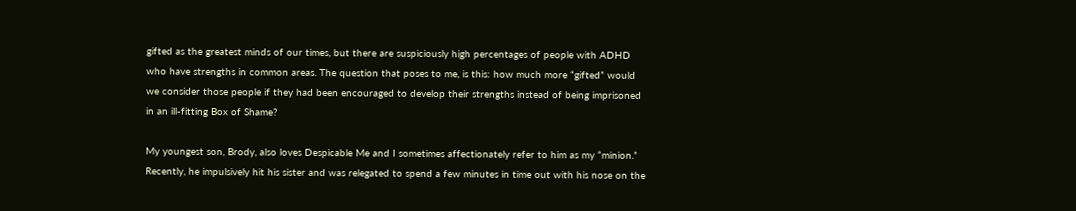gifted as the greatest minds of our times, but there are suspiciously high percentages of people with ADHD who have strengths in common areas. The question that poses to me, is this: how much more “gifted” would we consider those people if they had been encouraged to develop their strengths instead of being imprisoned in an ill-fitting Box of Shame?

My youngest son, Brody, also loves Despicable Me and I sometimes affectionately refer to him as my “minion.” Recently, he impulsively hit his sister and was relegated to spend a few minutes in time out with his nose on the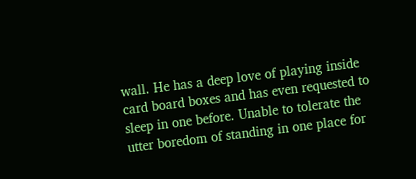wall. He has a deep love of playing inside card board boxes and has even requested to sleep in one before. Unable to tolerate the utter boredom of standing in one place for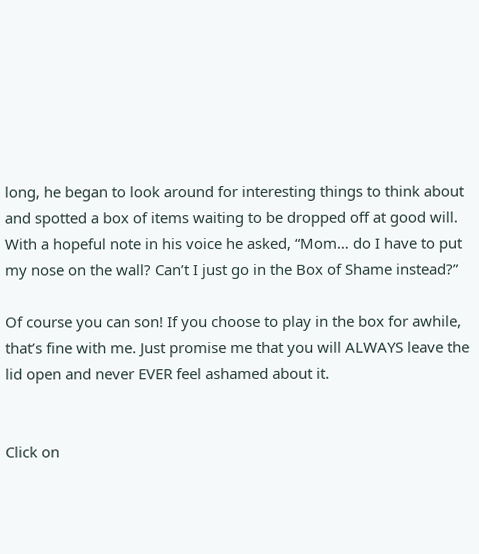long, he began to look around for interesting things to think about and spotted a box of items waiting to be dropped off at good will. With a hopeful note in his voice he asked, “Mom… do I have to put my nose on the wall? Can’t I just go in the Box of Shame instead?”

Of course you can son! If you choose to play in the box for awhile, that’s fine with me. Just promise me that you will ALWAYS leave the lid open and never EVER feel ashamed about it.


Click on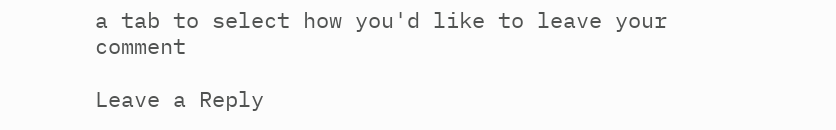a tab to select how you'd like to leave your comment

Leave a Reply